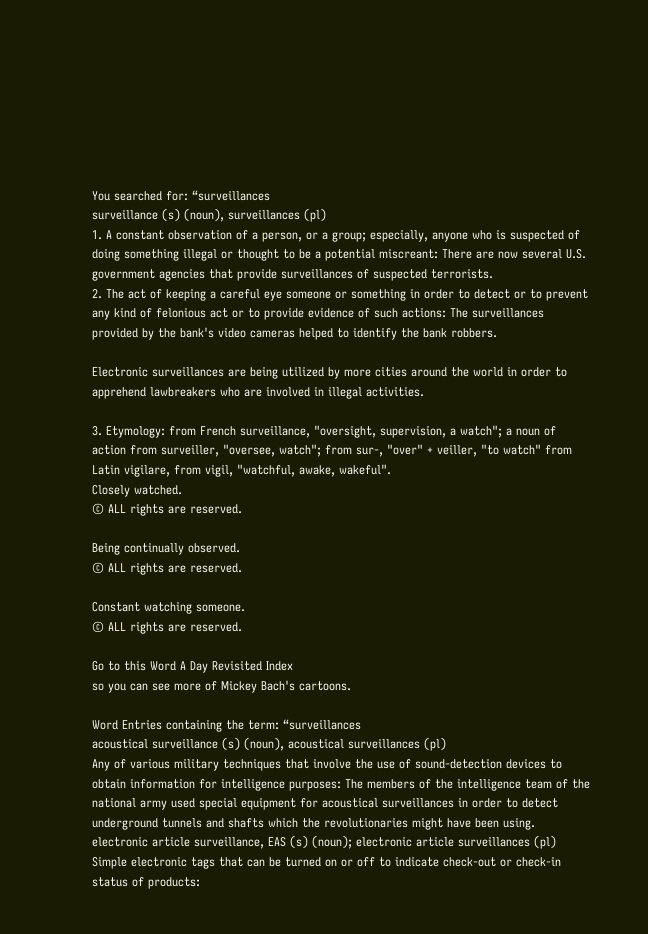You searched for: “surveillances
surveillance (s) (noun), surveillances (pl)
1. A constant observation of a person, or a group; especially, anyone who is suspected of doing something illegal or thought to be a potential miscreant: There are now several U.S. government agencies that provide surveillances of suspected terrorists.
2. The act of keeping a careful eye someone or something in order to detect or to prevent any kind of felonious act or to provide evidence of such actions: The surveillances provided by the bank's video cameras helped to identify the bank robbers.

Electronic surveillances are being utilized by more cities around the world in order to apprehend lawbreakers who are involved in illegal activities.

3. Etymology: from French surveillance, "oversight, supervision, a watch"; a noun of action from surveiller, "oversee, watch"; from sur-, "over" + veiller, "to watch" from Latin vigilare, from vigil, "watchful, awake, wakeful".
Closely watched.
© ALL rights are reserved.

Being continually observed.
© ALL rights are reserved.

Constant watching someone.
© ALL rights are reserved.

Go to this Word A Day Revisited Index
so you can see more of Mickey Bach's cartoons.

Word Entries containing the term: “surveillances
acoustical surveillance (s) (noun), acoustical surveillances (pl)
Any of various military techniques that involve the use of sound-detection devices to obtain information for intelligence purposes: The members of the intelligence team of the national army used special equipment for acoustical surveillances in order to detect underground tunnels and shafts which the revolutionaries might have been using.
electronic article surveillance, EAS (s) (noun); electronic article surveillances (pl)
Simple electronic tags that can be turned on or off to indicate check-out or check-in status of products: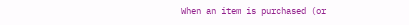When an item is purchased (or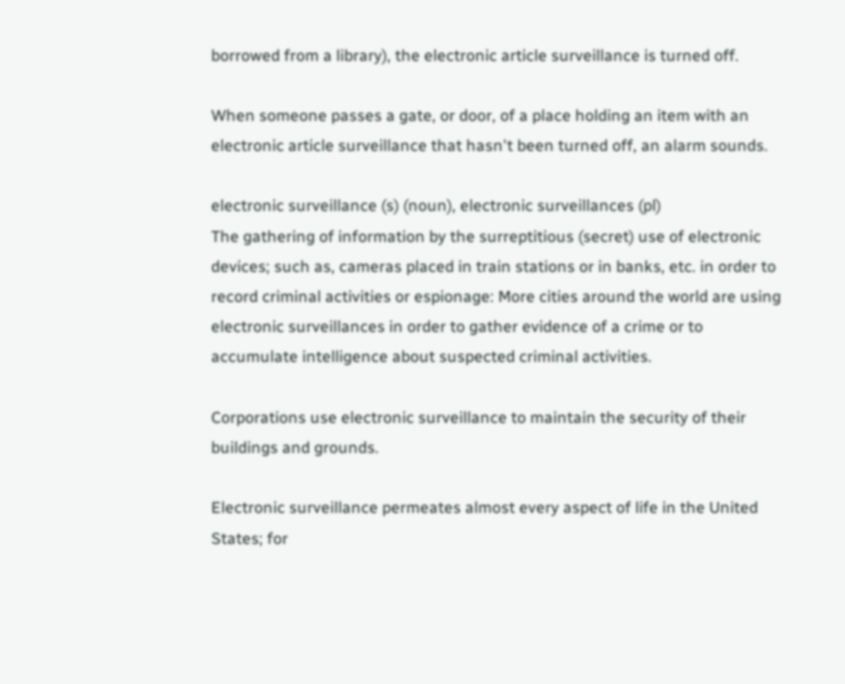borrowed from a library), the electronic article surveillance is turned off.

When someone passes a gate, or door, of a place holding an item with an electronic article surveillance that hasn't been turned off, an alarm sounds.

electronic surveillance (s) (noun), electronic surveillances (pl)
The gathering of information by the surreptitious (secret) use of electronic devices; such as, cameras placed in train stations or in banks, etc. in order to record criminal activities or espionage: More cities around the world are using electronic surveillances in order to gather evidence of a crime or to accumulate intelligence about suspected criminal activities.

Corporations use electronic surveillance to maintain the security of their buildings and grounds.

Electronic surveillance permeates almost every aspect of life in the United States; for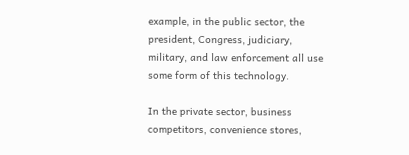example, in the public sector, the president, Congress, judiciary, military, and law enforcement all use some form of this technology.

In the private sector, business competitors, convenience stores,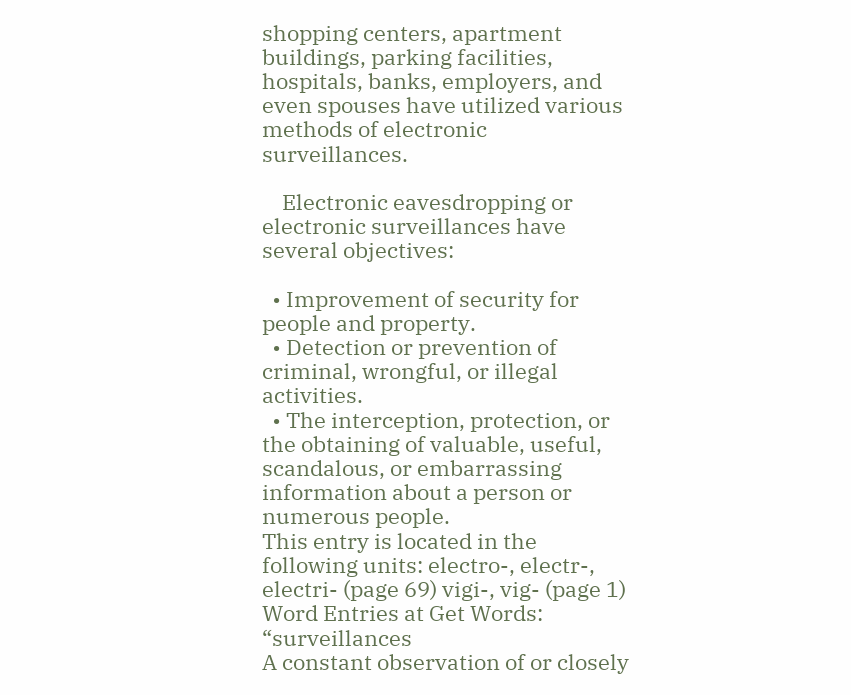shopping centers, apartment buildings, parking facilities, hospitals, banks, employers, and even spouses have utilized various methods of electronic surveillances.

    Electronic eavesdropping or electronic surveillances have several objectives:

  • Improvement of security for people and property.
  • Detection or prevention of criminal, wrongful, or illegal activities.
  • The interception, protection, or the obtaining of valuable, useful, scandalous, or embarrassing information about a person or numerous people.
This entry is located in the following units: electro-, electr-, electri- (page 69) vigi-, vig- (page 1)
Word Entries at Get Words: “surveillances
A constant observation of or closely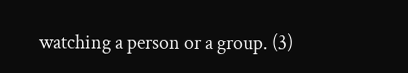watching a person or a group. (3)